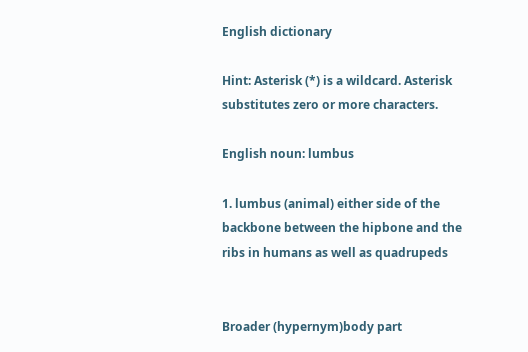English dictionary

Hint: Asterisk (*) is a wildcard. Asterisk substitutes zero or more characters.

English noun: lumbus

1. lumbus (animal) either side of the backbone between the hipbone and the ribs in humans as well as quadrupeds


Broader (hypernym)body part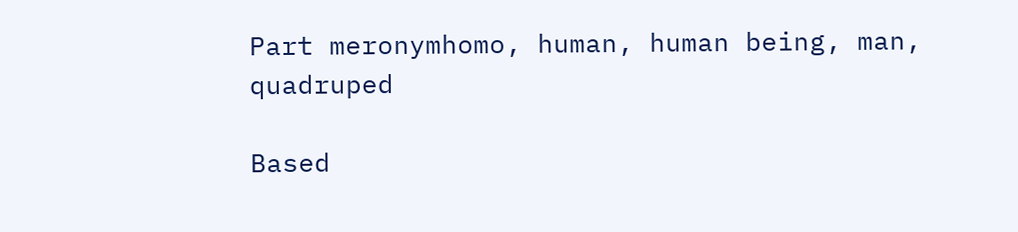Part meronymhomo, human, human being, man, quadruped

Based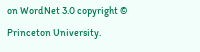on WordNet 3.0 copyright © Princeton University.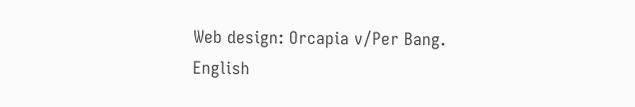Web design: Orcapia v/Per Bang. English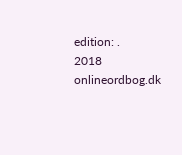edition: .
2018 onlineordbog.dk